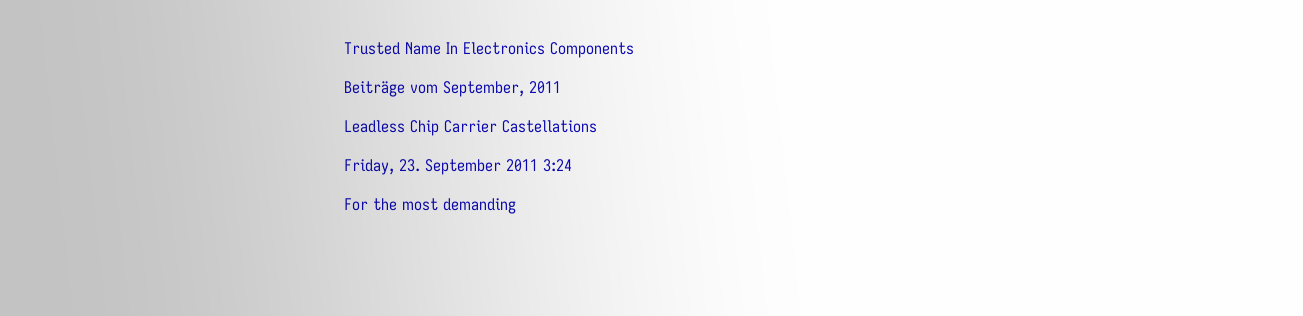Trusted Name In Electronics Components

Beiträge vom September, 2011

Leadless Chip Carrier Castellations

Friday, 23. September 2011 3:24

For the most demanding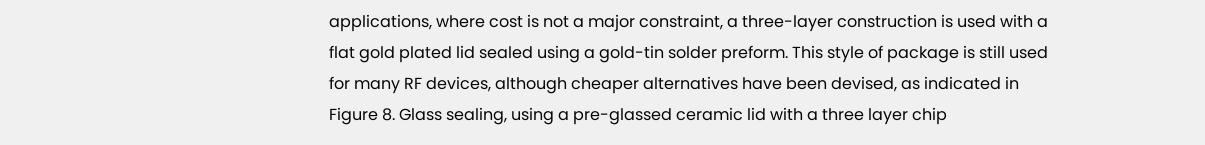applications, where cost is not a major constraint, a three-layer construction is used with a flat gold plated lid sealed using a gold-tin solder preform. This style of package is still used for many RF devices, although cheaper alternatives have been devised, as indicated in Figure 8. Glass sealing, using a pre-glassed ceramic lid with a three layer chip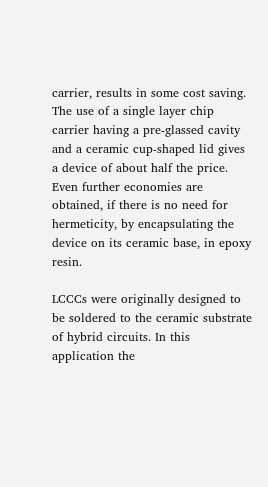carrier, results in some cost saving. The use of a single layer chip carrier having a pre-glassed cavity and a ceramic cup-shaped lid gives a device of about half the price. Even further economies are obtained, if there is no need for hermeticity, by encapsulating the device on its ceramic base, in epoxy resin.

LCCCs were originally designed to be soldered to the ceramic substrate of hybrid circuits. In this application the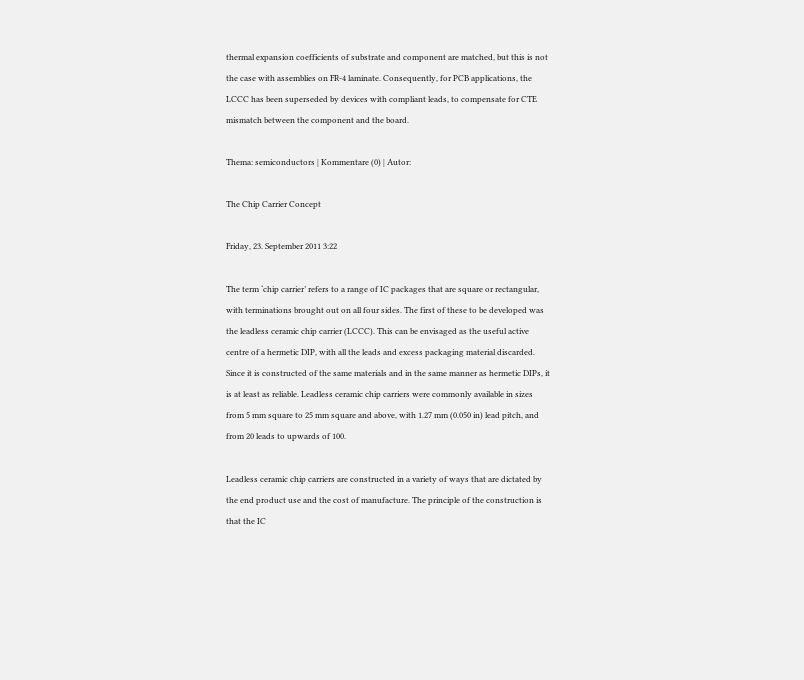thermal expansion coefficients of substrate and component are matched, but this is not the case with assemblies on FR-4 laminate. Consequently, for PCB applications, the LCCC has been superseded by devices with compliant leads, to compensate for CTE mismatch between the component and the board.

Thema: semiconductors | Kommentare (0) | Autor:

The Chip Carrier Concept

Friday, 23. September 2011 3:22

The term ‘chip carrier’ refers to a range of IC packages that are square or rectangular, with terminations brought out on all four sides. The first of these to be developed was the leadless ceramic chip carrier (LCCC). This can be envisaged as the useful active centre of a hermetic DIP, with all the leads and excess packaging material discarded. Since it is constructed of the same materials and in the same manner as hermetic DIPs, it is at least as reliable. Leadless ceramic chip carriers were commonly available in sizes from 5 mm square to 25 mm square and above, with 1.27 mm (0.050 in) lead pitch, and from 20 leads to upwards of 100.

Leadless ceramic chip carriers are constructed in a variety of ways that are dictated by the end product use and the cost of manufacture. The principle of the construction is that the IC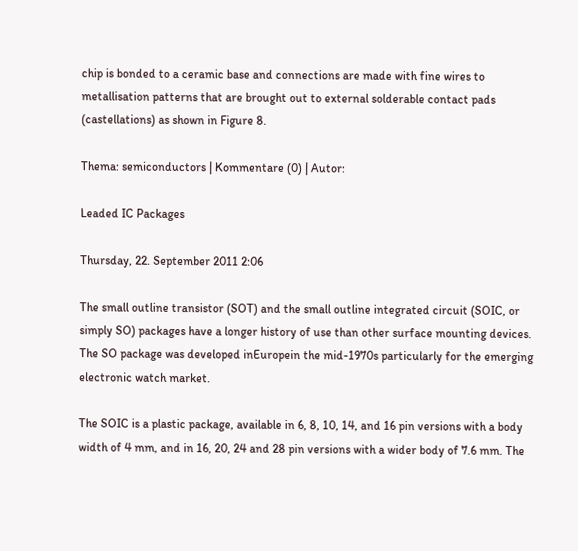chip is bonded to a ceramic base and connections are made with fine wires to metallisation patterns that are brought out to external solderable contact pads (castellations) as shown in Figure 8.

Thema: semiconductors | Kommentare (0) | Autor:

Leaded IC Packages

Thursday, 22. September 2011 2:06

The small outline transistor (SOT) and the small outline integrated circuit (SOIC, or simply SO) packages have a longer history of use than other surface mounting devices. The SO package was developed inEuropein the mid-1970s particularly for the emerging electronic watch market.

The SOIC is a plastic package, available in 6, 8, 10, 14, and 16 pin versions with a body width of 4 mm, and in 16, 20, 24 and 28 pin versions with a wider body of 7.6 mm. The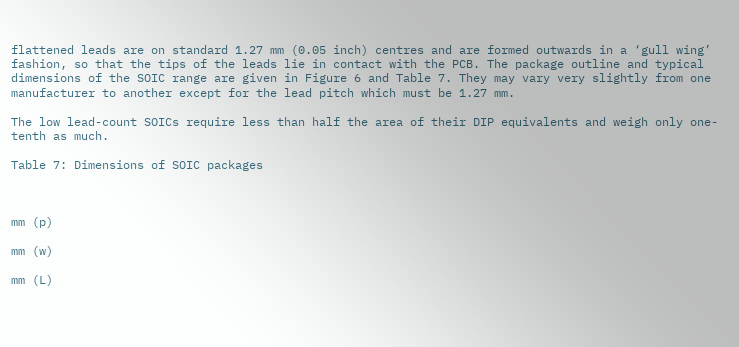flattened leads are on standard 1.27 mm (0.05 inch) centres and are formed outwards in a ‘gull wing’ fashion, so that the tips of the leads lie in contact with the PCB. The package outline and typical dimensions of the SOIC range are given in Figure 6 and Table 7. They may vary very slightly from one manufacturer to another except for the lead pitch which must be 1.27 mm.

The low lead-count SOICs require less than half the area of their DIP equivalents and weigh only one-tenth as much.

Table 7: Dimensions of SOIC packages



mm (p)

mm (w)

mm (L)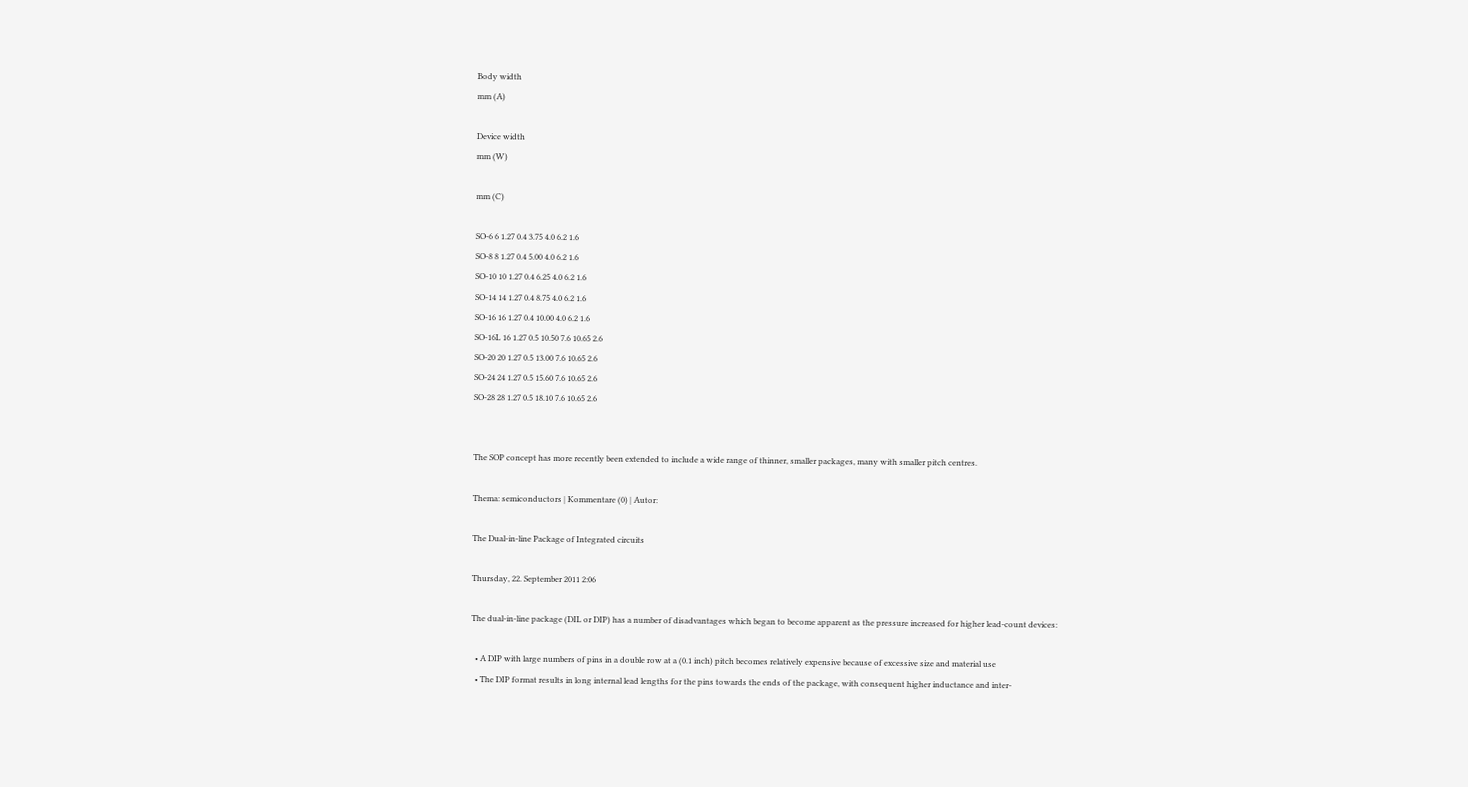Body width
mm (A)

Device width
mm (W)

mm (C)

SO-6 6 1.27 0.4 3.75 4.0 6.2 1.6
SO-8 8 1.27 0.4 5.00 4.0 6.2 1.6
SO-10 10 1.27 0.4 6.25 4.0 6.2 1.6
SO-14 14 1.27 0.4 8.75 4.0 6.2 1.6
SO-16 16 1.27 0.4 10.00 4.0 6.2 1.6
SO-16L 16 1.27 0.5 10.50 7.6 10.65 2.6
SO-20 20 1.27 0.5 13.00 7.6 10.65 2.6
SO-24 24 1.27 0.5 15.60 7.6 10.65 2.6
SO-28 28 1.27 0.5 18.10 7.6 10.65 2.6


The SOP concept has more recently been extended to include a wide range of thinner, smaller packages, many with smaller pitch centres.

Thema: semiconductors | Kommentare (0) | Autor:

The Dual-in-line Package of Integrated circuits

Thursday, 22. September 2011 2:06

The dual-in-line package (DIL or DIP) has a number of disadvantages which began to become apparent as the pressure increased for higher lead-count devices:

  • A DIP with large numbers of pins in a double row at a (0.1 inch) pitch becomes relatively expensive because of excessive size and material use
  • The DIP format results in long internal lead lengths for the pins towards the ends of the package, with consequent higher inductance and inter-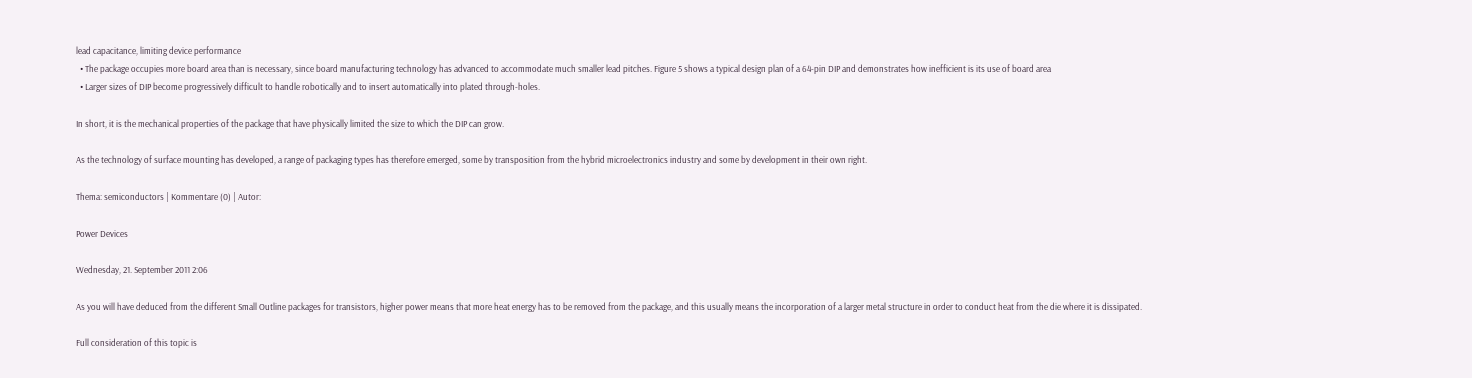lead capacitance, limiting device performance
  • The package occupies more board area than is necessary, since board manufacturing technology has advanced to accommodate much smaller lead pitches. Figure 5 shows a typical design plan of a 64-pin DIP and demonstrates how inefficient is its use of board area
  • Larger sizes of DIP become progressively difficult to handle robotically and to insert automatically into plated through-holes.

In short, it is the mechanical properties of the package that have physically limited the size to which the DIP can grow.

As the technology of surface mounting has developed, a range of packaging types has therefore emerged, some by transposition from the hybrid microelectronics industry and some by development in their own right.

Thema: semiconductors | Kommentare (0) | Autor:

Power Devices

Wednesday, 21. September 2011 2:06

As you will have deduced from the different Small Outline packages for transistors, higher power means that more heat energy has to be removed from the package, and this usually means the incorporation of a larger metal structure in order to conduct heat from the die where it is dissipated.

Full consideration of this topic is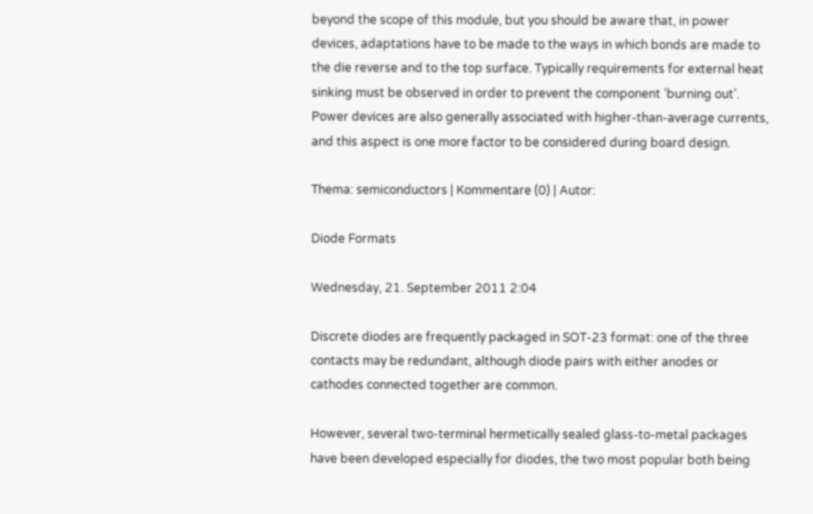beyond the scope of this module, but you should be aware that, in power devices, adaptations have to be made to the ways in which bonds are made to the die reverse and to the top surface. Typically requirements for external heat sinking must be observed in order to prevent the component ‘burning out’. Power devices are also generally associated with higher-than-average currents, and this aspect is one more factor to be considered during board design.

Thema: semiconductors | Kommentare (0) | Autor:

Diode Formats

Wednesday, 21. September 2011 2:04

Discrete diodes are frequently packaged in SOT-23 format: one of the three contacts may be redundant, although diode pairs with either anodes or cathodes connected together are common.

However, several two-terminal hermetically sealed glass-to-metal packages have been developed especially for diodes, the two most popular both being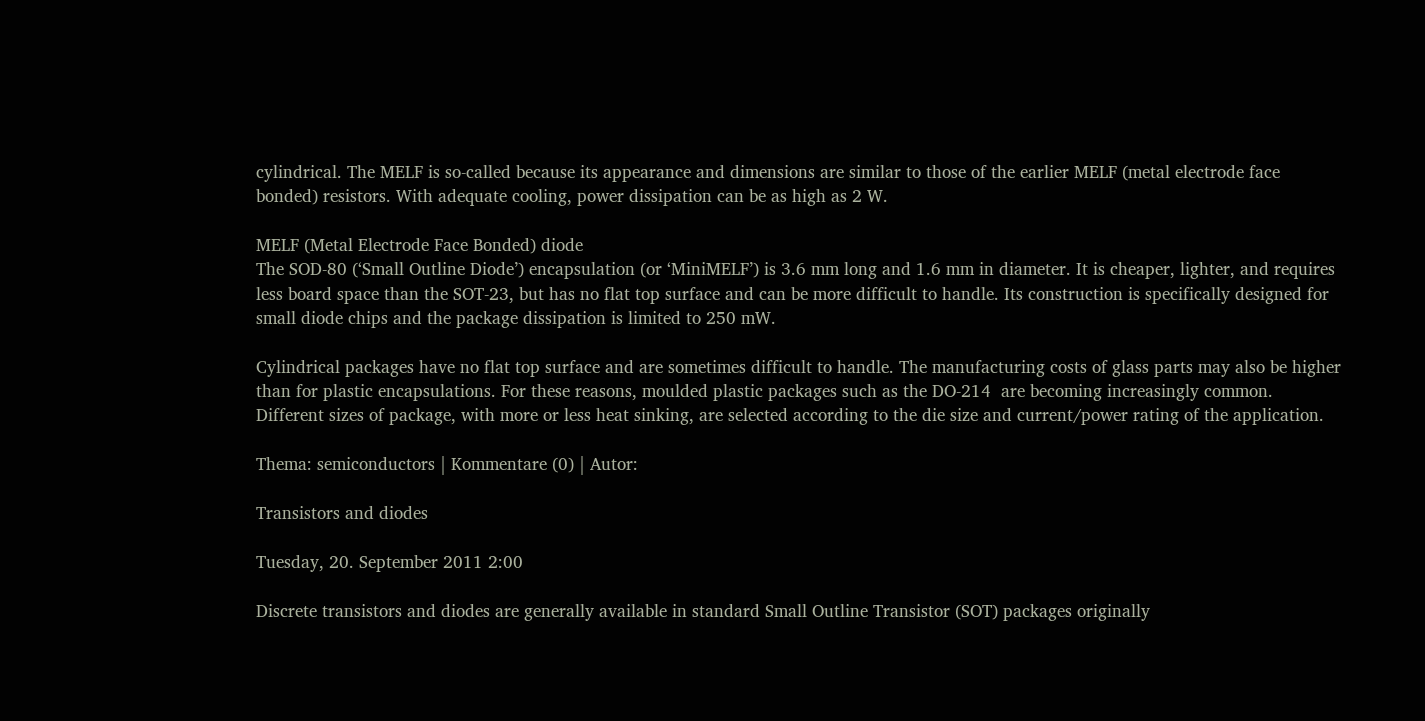cylindrical. The MELF is so-called because its appearance and dimensions are similar to those of the earlier MELF (metal electrode face bonded) resistors. With adequate cooling, power dissipation can be as high as 2 W.

MELF (Metal Electrode Face Bonded) diode
The SOD-80 (‘Small Outline Diode’) encapsulation (or ‘MiniMELF’) is 3.6 mm long and 1.6 mm in diameter. It is cheaper, lighter, and requires less board space than the SOT-23, but has no flat top surface and can be more difficult to handle. Its construction is specifically designed for small diode chips and the package dissipation is limited to 250 mW.

Cylindrical packages have no flat top surface and are sometimes difficult to handle. The manufacturing costs of glass parts may also be higher than for plastic encapsulations. For these reasons, moulded plastic packages such as the DO-214  are becoming increasingly common. Different sizes of package, with more or less heat sinking, are selected according to the die size and current/power rating of the application.

Thema: semiconductors | Kommentare (0) | Autor:

Transistors and diodes

Tuesday, 20. September 2011 2:00

Discrete transistors and diodes are generally available in standard Small Outline Transistor (SOT) packages originally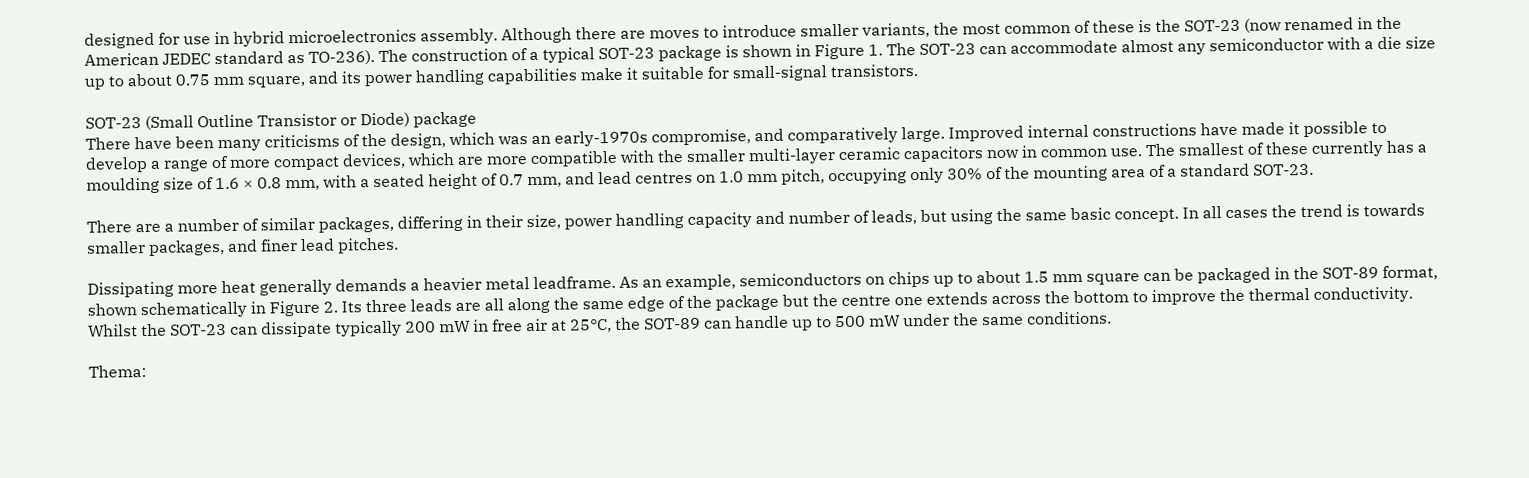designed for use in hybrid microelectronics assembly. Although there are moves to introduce smaller variants, the most common of these is the SOT-23 (now renamed in the American JEDEC standard as TO-236). The construction of a typical SOT-23 package is shown in Figure 1. The SOT-23 can accommodate almost any semiconductor with a die size up to about 0.75 mm square, and its power handling capabilities make it suitable for small-signal transistors.

SOT-23 (Small Outline Transistor or Diode) package
There have been many criticisms of the design, which was an early-1970s compromise, and comparatively large. Improved internal constructions have made it possible to develop a range of more compact devices, which are more compatible with the smaller multi-layer ceramic capacitors now in common use. The smallest of these currently has a moulding size of 1.6 × 0.8 mm, with a seated height of 0.7 mm, and lead centres on 1.0 mm pitch, occupying only 30% of the mounting area of a standard SOT-23.

There are a number of similar packages, differing in their size, power handling capacity and number of leads, but using the same basic concept. In all cases the trend is towards smaller packages, and finer lead pitches.

Dissipating more heat generally demands a heavier metal leadframe. As an example, semiconductors on chips up to about 1.5 mm square can be packaged in the SOT-89 format, shown schematically in Figure 2. Its three leads are all along the same edge of the package but the centre one extends across the bottom to improve the thermal conductivity. Whilst the SOT-23 can dissipate typically 200 mW in free air at 25°C, the SOT-89 can handle up to 500 mW under the same conditions.

Thema: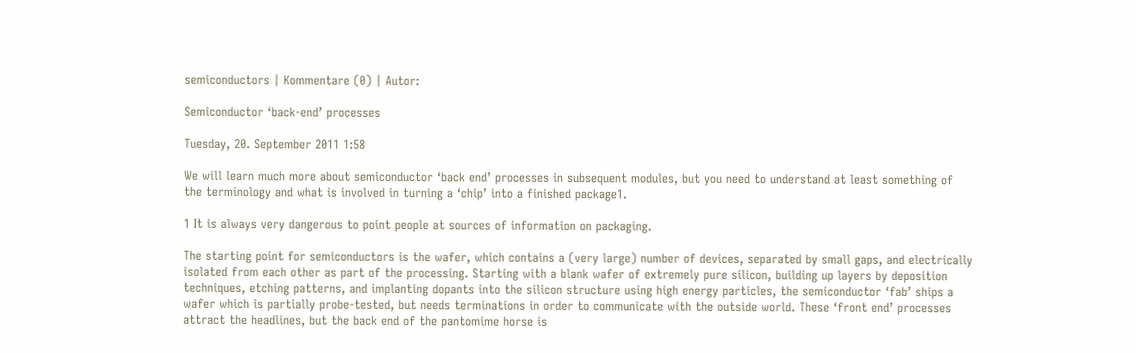semiconductors | Kommentare (0) | Autor:

Semiconductor ‘back-end’ processes

Tuesday, 20. September 2011 1:58

We will learn much more about semiconductor ‘back end’ processes in subsequent modules, but you need to understand at least something of the terminology and what is involved in turning a ‘chip’ into a finished package1.

1 It is always very dangerous to point people at sources of information on packaging.

The starting point for semiconductors is the wafer, which contains a (very large) number of devices, separated by small gaps, and electrically isolated from each other as part of the processing. Starting with a blank wafer of extremely pure silicon, building up layers by deposition techniques, etching patterns, and implanting dopants into the silicon structure using high energy particles, the semiconductor ‘fab’ ships a wafer which is partially probe-tested, but needs terminations in order to communicate with the outside world. These ‘front end’ processes attract the headlines, but the back end of the pantomime horse is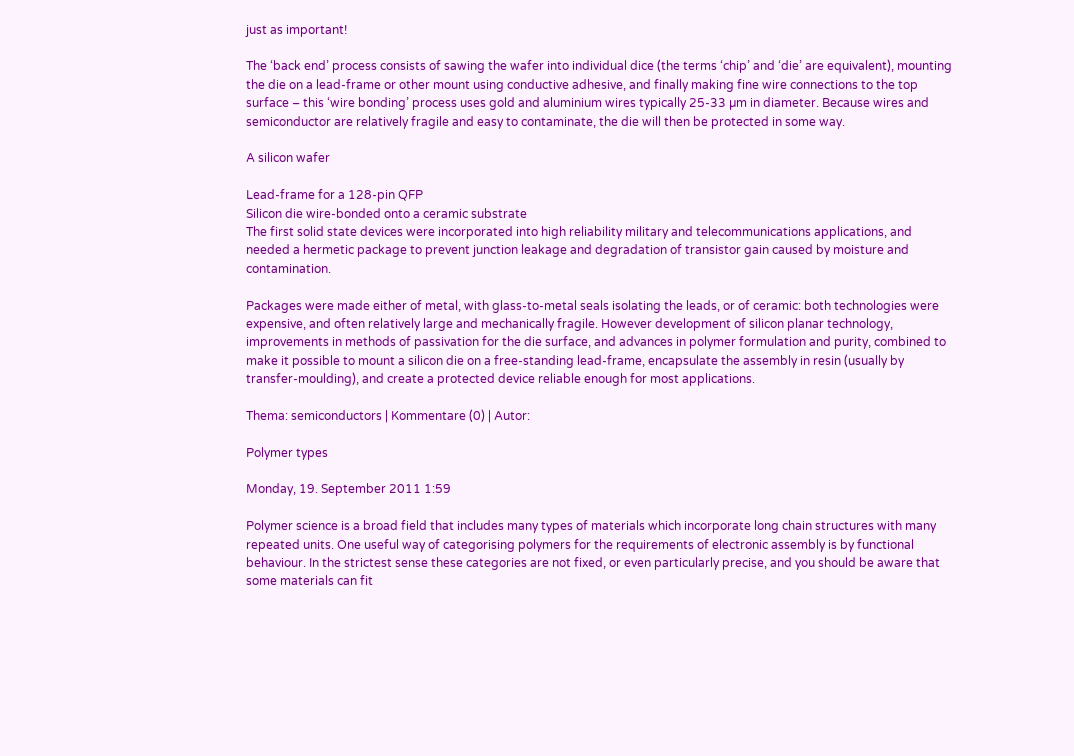just as important!

The ‘back end’ process consists of sawing the wafer into individual dice (the terms ‘chip’ and ‘die’ are equivalent), mounting the die on a lead-frame or other mount using conductive adhesive, and finally making fine wire connections to the top surface – this ‘wire bonding’ process uses gold and aluminium wires typically 25-33 µm in diameter. Because wires and semiconductor are relatively fragile and easy to contaminate, the die will then be protected in some way.

A silicon wafer

Lead-frame for a 128-pin QFP
Silicon die wire-bonded onto a ceramic substrate
The first solid state devices were incorporated into high reliability military and telecommunications applications, and needed a hermetic package to prevent junction leakage and degradation of transistor gain caused by moisture and contamination.

Packages were made either of metal, with glass-to-metal seals isolating the leads, or of ceramic: both technologies were expensive, and often relatively large and mechanically fragile. However development of silicon planar technology, improvements in methods of passivation for the die surface, and advances in polymer formulation and purity, combined to make it possible to mount a silicon die on a free-standing lead-frame, encapsulate the assembly in resin (usually by transfer-moulding), and create a protected device reliable enough for most applications.

Thema: semiconductors | Kommentare (0) | Autor:

Polymer types

Monday, 19. September 2011 1:59

Polymer science is a broad field that includes many types of materials which incorporate long chain structures with many repeated units. One useful way of categorising polymers for the requirements of electronic assembly is by functional behaviour. In the strictest sense these categories are not fixed, or even particularly precise, and you should be aware that some materials can fit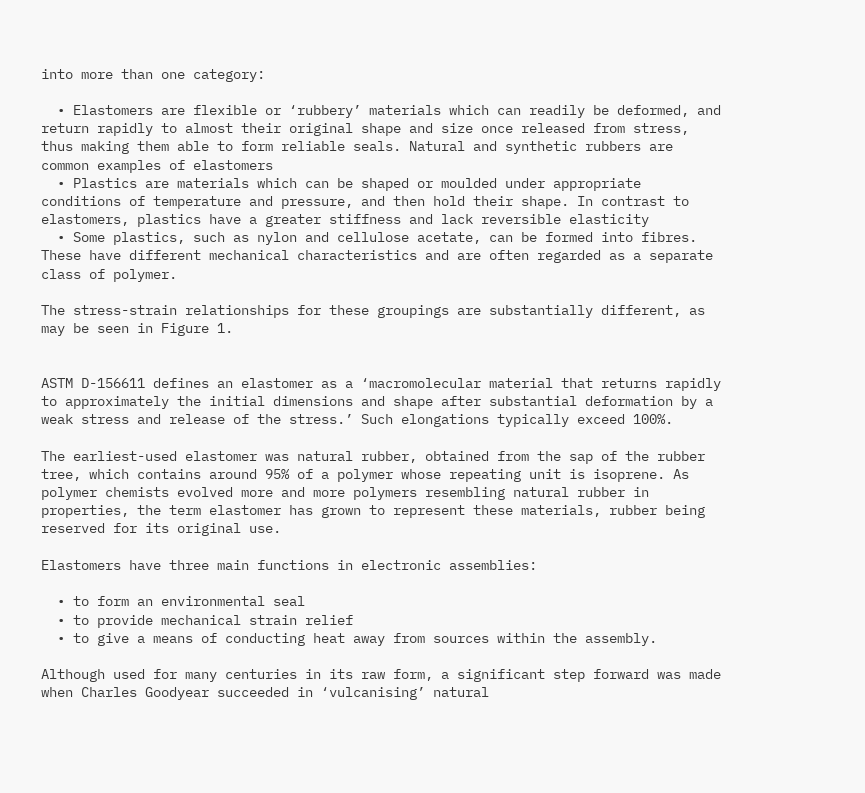into more than one category:

  • Elastomers are flexible or ‘rubbery’ materials which can readily be deformed, and return rapidly to almost their original shape and size once released from stress, thus making them able to form reliable seals. Natural and synthetic rubbers are common examples of elastomers
  • Plastics are materials which can be shaped or moulded under appropriate conditions of temperature and pressure, and then hold their shape. In contrast to elastomers, plastics have a greater stiffness and lack reversible elasticity
  • Some plastics, such as nylon and cellulose acetate, can be formed into fibres. These have different mechanical characteristics and are often regarded as a separate class of polymer.

The stress-strain relationships for these groupings are substantially different, as may be seen in Figure 1.


ASTM D-156611 defines an elastomer as a ‘macromolecular material that returns rapidly to approximately the initial dimensions and shape after substantial deformation by a weak stress and release of the stress.’ Such elongations typically exceed 100%.

The earliest-used elastomer was natural rubber, obtained from the sap of the rubber tree, which contains around 95% of a polymer whose repeating unit is isoprene. As polymer chemists evolved more and more polymers resembling natural rubber in properties, the term elastomer has grown to represent these materials, rubber being reserved for its original use.

Elastomers have three main functions in electronic assemblies:

  • to form an environmental seal
  • to provide mechanical strain relief
  • to give a means of conducting heat away from sources within the assembly.

Although used for many centuries in its raw form, a significant step forward was made when Charles Goodyear succeeded in ‘vulcanising’ natural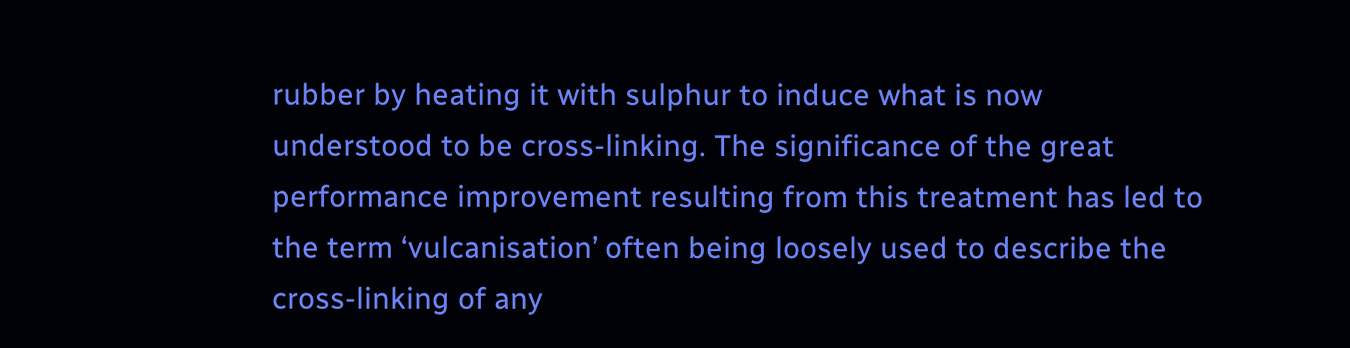rubber by heating it with sulphur to induce what is now understood to be cross-linking. The significance of the great performance improvement resulting from this treatment has led to the term ‘vulcanisation’ often being loosely used to describe the cross-linking of any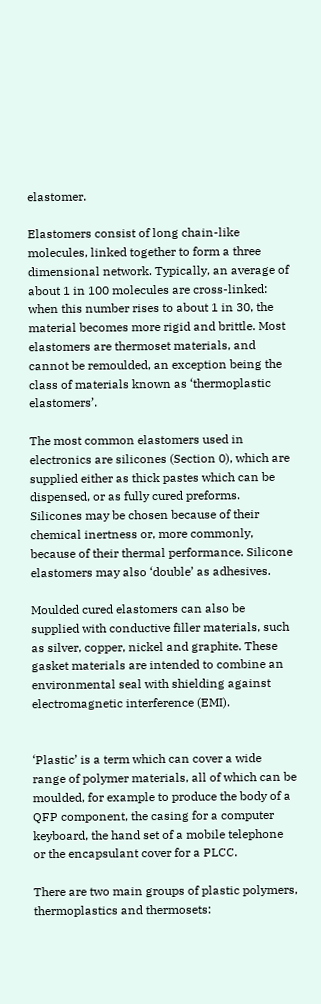elastomer.

Elastomers consist of long chain-like molecules, linked together to form a three dimensional network. Typically, an average of about 1 in 100 molecules are cross-linked: when this number rises to about 1 in 30, the material becomes more rigid and brittle. Most elastomers are thermoset materials, and cannot be remoulded, an exception being the class of materials known as ‘thermoplastic elastomers’.

The most common elastomers used in electronics are silicones (Section 0), which are supplied either as thick pastes which can be dispensed, or as fully cured preforms. Silicones may be chosen because of their chemical inertness or, more commonly, because of their thermal performance. Silicone elastomers may also ‘double’ as adhesives.

Moulded cured elastomers can also be supplied with conductive filler materials, such as silver, copper, nickel and graphite. These gasket materials are intended to combine an environmental seal with shielding against electromagnetic interference (EMI).


‘Plastic’ is a term which can cover a wide range of polymer materials, all of which can be moulded, for example to produce the body of a QFP component, the casing for a computer keyboard, the hand set of a mobile telephone or the encapsulant cover for a PLCC.

There are two main groups of plastic polymers, thermoplastics and thermosets: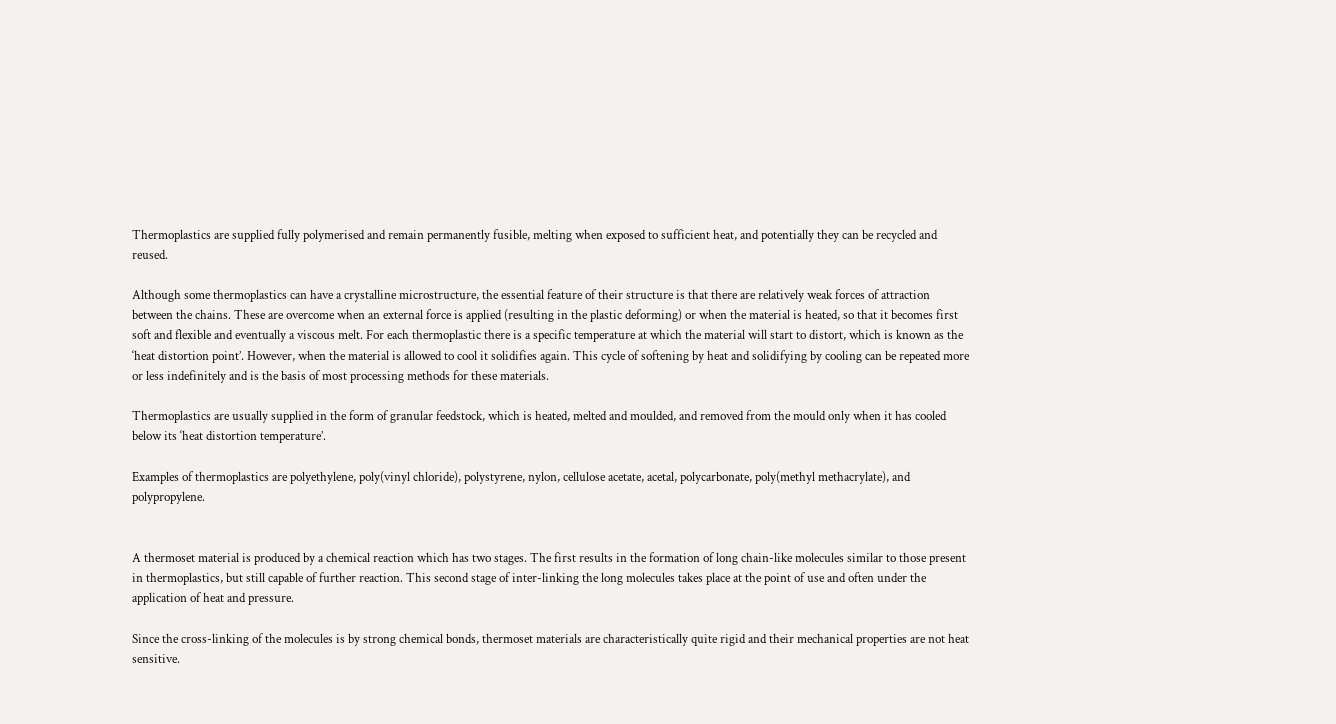Thermoplastics are supplied fully polymerised and remain permanently fusible, melting when exposed to sufficient heat, and potentially they can be recycled and reused.

Although some thermoplastics can have a crystalline microstructure, the essential feature of their structure is that there are relatively weak forces of attraction between the chains. These are overcome when an external force is applied (resulting in the plastic deforming) or when the material is heated, so that it becomes first soft and flexible and eventually a viscous melt. For each thermoplastic there is a specific temperature at which the material will start to distort, which is known as the ‘heat distortion point’. However, when the material is allowed to cool it solidifies again. This cycle of softening by heat and solidifying by cooling can be repeated more or less indefinitely and is the basis of most processing methods for these materials.

Thermoplastics are usually supplied in the form of granular feedstock, which is heated, melted and moulded, and removed from the mould only when it has cooled below its ‘heat distortion temperature’.

Examples of thermoplastics are polyethylene, poly(vinyl chloride), polystyrene, nylon, cellulose acetate, acetal, polycarbonate, poly(methyl methacrylate), and polypropylene.


A thermoset material is produced by a chemical reaction which has two stages. The first results in the formation of long chain-like molecules similar to those present in thermoplastics, but still capable of further reaction. This second stage of inter-linking the long molecules takes place at the point of use and often under the application of heat and pressure.

Since the cross-linking of the molecules is by strong chemical bonds, thermoset materials are characteristically quite rigid and their mechanical properties are not heat sensitive.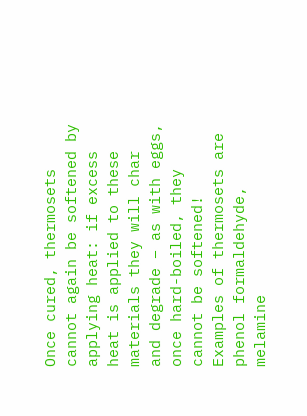Once cured, thermosets cannot again be softened by applying heat: if excess heat is applied to these materials they will char and degrade – as with eggs, once hard-boiled, they cannot be softened! Examples of thermosets are phenol formaldehyde, melamine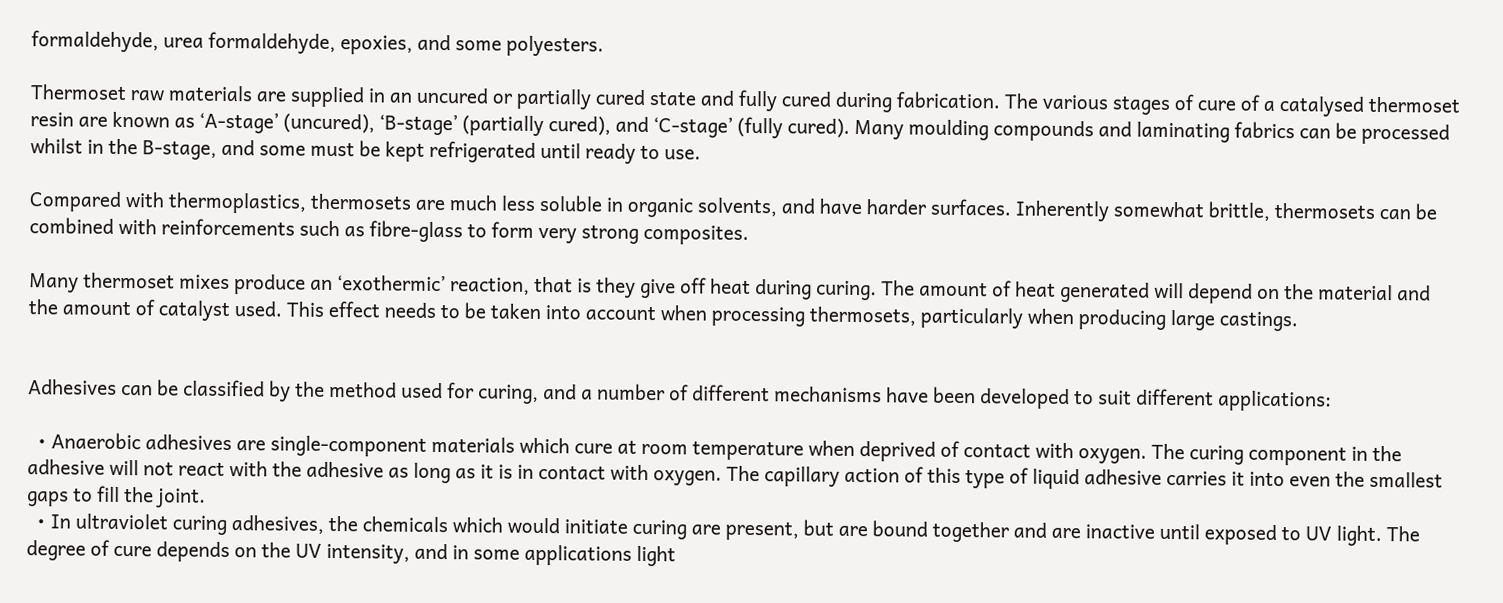formaldehyde, urea formaldehyde, epoxies, and some polyesters.

Thermoset raw materials are supplied in an uncured or partially cured state and fully cured during fabrication. The various stages of cure of a catalysed thermoset resin are known as ‘A-stage’ (uncured), ‘B-stage’ (partially cured), and ‘C-stage’ (fully cured). Many moulding compounds and laminating fabrics can be processed whilst in the B-stage, and some must be kept refrigerated until ready to use.

Compared with thermoplastics, thermosets are much less soluble in organic solvents, and have harder surfaces. Inherently somewhat brittle, thermosets can be combined with reinforcements such as fibre-glass to form very strong composites.

Many thermoset mixes produce an ‘exothermic’ reaction, that is they give off heat during curing. The amount of heat generated will depend on the material and the amount of catalyst used. This effect needs to be taken into account when processing thermosets, particularly when producing large castings.


Adhesives can be classified by the method used for curing, and a number of different mechanisms have been developed to suit different applications:

  • Anaerobic adhesives are single-component materials which cure at room temperature when deprived of contact with oxygen. The curing component in the adhesive will not react with the adhesive as long as it is in contact with oxygen. The capillary action of this type of liquid adhesive carries it into even the smallest gaps to fill the joint.
  • In ultraviolet curing adhesives, the chemicals which would initiate curing are present, but are bound together and are inactive until exposed to UV light. The degree of cure depends on the UV intensity, and in some applications light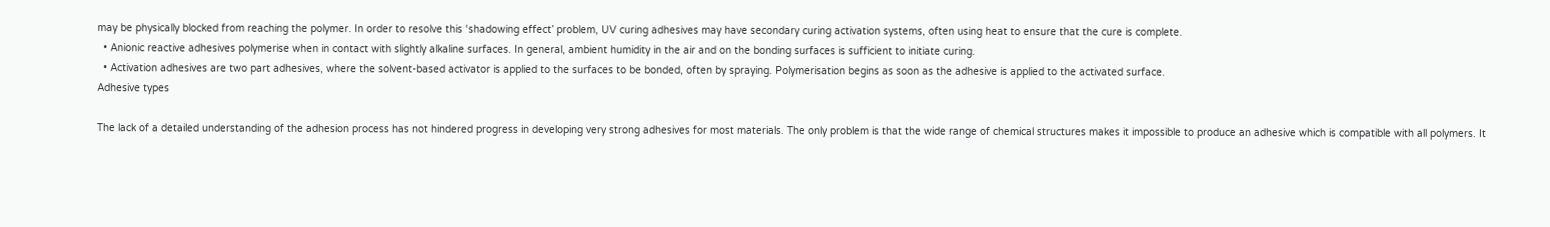may be physically blocked from reaching the polymer. In order to resolve this ‘shadowing effect’ problem, UV curing adhesives may have secondary curing activation systems, often using heat to ensure that the cure is complete.
  • Anionic reactive adhesives polymerise when in contact with slightly alkaline surfaces. In general, ambient humidity in the air and on the bonding surfaces is sufficient to initiate curing.
  • Activation adhesives are two part adhesives, where the solvent-based activator is applied to the surfaces to be bonded, often by spraying. Polymerisation begins as soon as the adhesive is applied to the activated surface.
Adhesive types

The lack of a detailed understanding of the adhesion process has not hindered progress in developing very strong adhesives for most materials. The only problem is that the wide range of chemical structures makes it impossible to produce an adhesive which is compatible with all polymers. It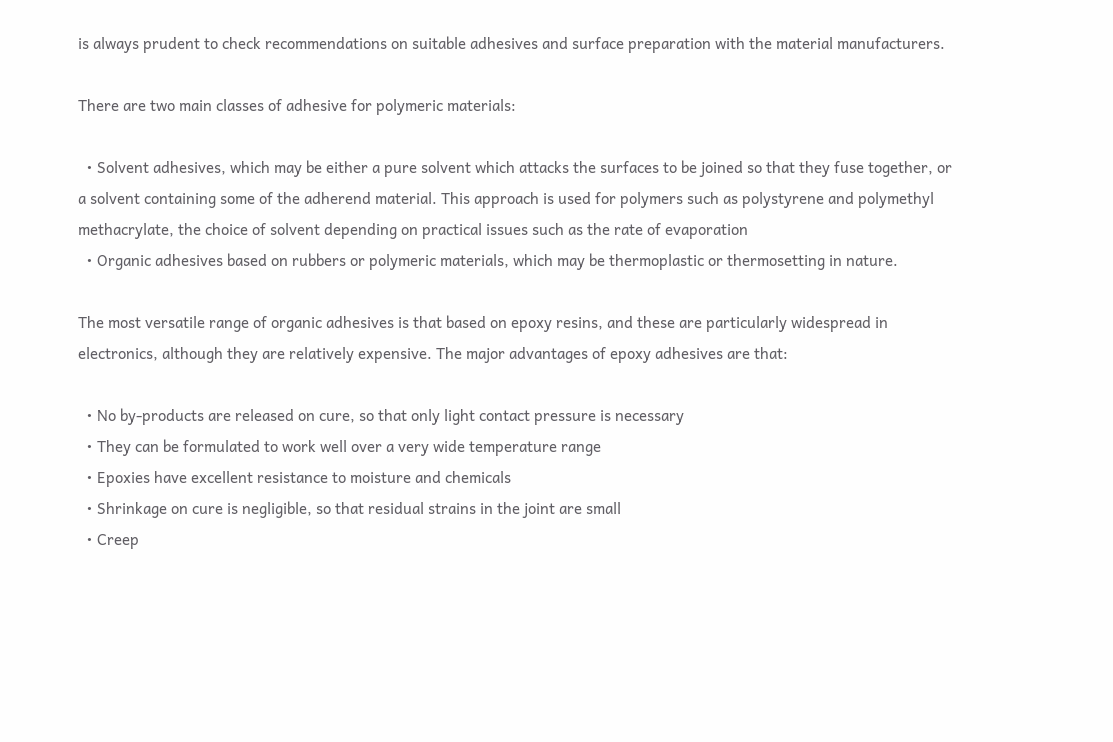is always prudent to check recommendations on suitable adhesives and surface preparation with the material manufacturers.

There are two main classes of adhesive for polymeric materials:

  • Solvent adhesives, which may be either a pure solvent which attacks the surfaces to be joined so that they fuse together, or a solvent containing some of the adherend material. This approach is used for polymers such as polystyrene and polymethyl methacrylate, the choice of solvent depending on practical issues such as the rate of evaporation
  • Organic adhesives based on rubbers or polymeric materials, which may be thermoplastic or thermosetting in nature.

The most versatile range of organic adhesives is that based on epoxy resins, and these are particularly widespread in electronics, although they are relatively expensive. The major advantages of epoxy adhesives are that:

  • No by-products are released on cure, so that only light contact pressure is necessary
  • They can be formulated to work well over a very wide temperature range
  • Epoxies have excellent resistance to moisture and chemicals
  • Shrinkage on cure is negligible, so that residual strains in the joint are small
  • Creep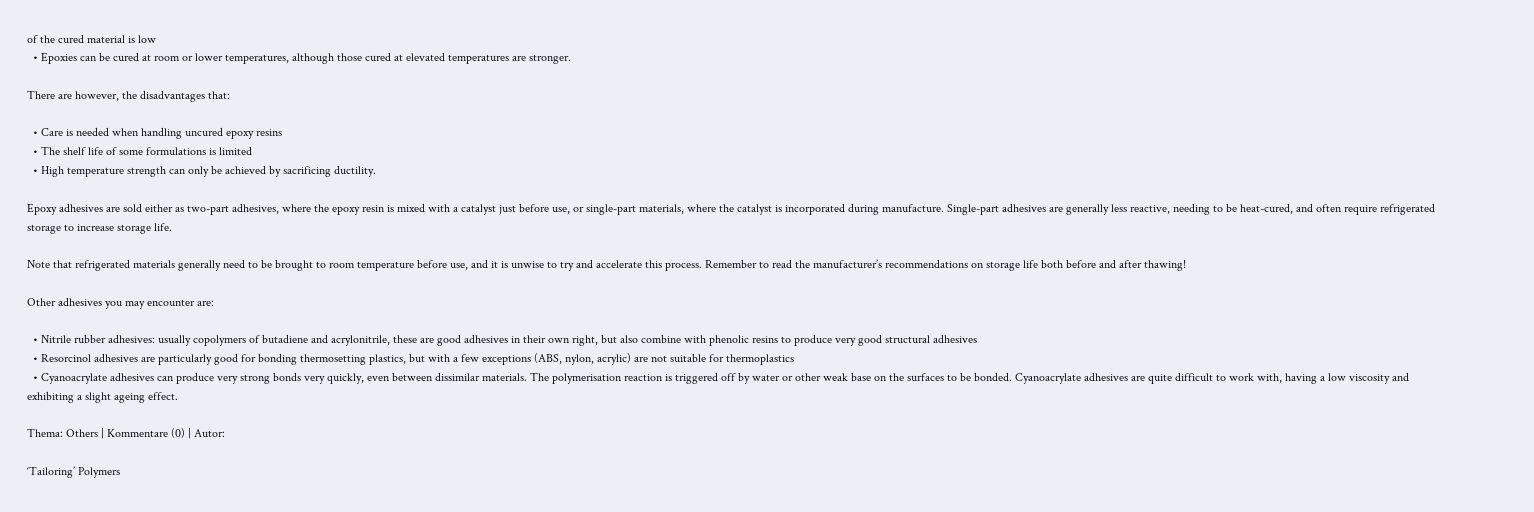of the cured material is low
  • Epoxies can be cured at room or lower temperatures, although those cured at elevated temperatures are stronger.

There are however, the disadvantages that:

  • Care is needed when handling uncured epoxy resins
  • The shelf life of some formulations is limited
  • High temperature strength can only be achieved by sacrificing ductility.

Epoxy adhesives are sold either as two-part adhesives, where the epoxy resin is mixed with a catalyst just before use, or single-part materials, where the catalyst is incorporated during manufacture. Single-part adhesives are generally less reactive, needing to be heat-cured, and often require refrigerated storage to increase storage life.

Note that refrigerated materials generally need to be brought to room temperature before use, and it is unwise to try and accelerate this process. Remember to read the manufacturer’s recommendations on storage life both before and after thawing!

Other adhesives you may encounter are:

  • Nitrile rubber adhesives: usually copolymers of butadiene and acrylonitrile, these are good adhesives in their own right, but also combine with phenolic resins to produce very good structural adhesives
  • Resorcinol adhesives are particularly good for bonding thermosetting plastics, but with a few exceptions (ABS, nylon, acrylic) are not suitable for thermoplastics
  • Cyanoacrylate adhesives can produce very strong bonds very quickly, even between dissimilar materials. The polymerisation reaction is triggered off by water or other weak base on the surfaces to be bonded. Cyanoacrylate adhesives are quite difficult to work with, having a low viscosity and exhibiting a slight ageing effect.

Thema: Others | Kommentare (0) | Autor:

‘Tailoring’ Polymers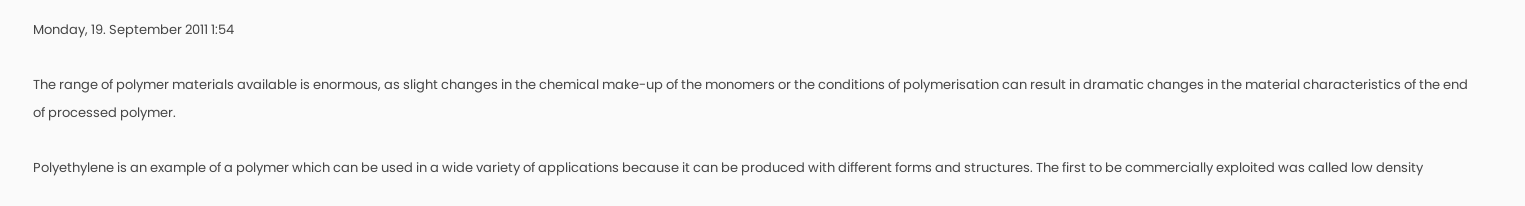Monday, 19. September 2011 1:54

The range of polymer materials available is enormous, as slight changes in the chemical make-up of the monomers or the conditions of polymerisation can result in dramatic changes in the material characteristics of the end of processed polymer.

Polyethylene is an example of a polymer which can be used in a wide variety of applications because it can be produced with different forms and structures. The first to be commercially exploited was called low density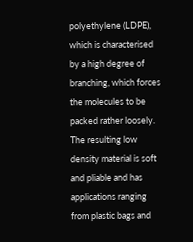polyethylene (LDPE), which is characterised by a high degree of branching, which forces the molecules to be packed rather loosely. The resulting low density material is soft and pliable and has applications ranging from plastic bags and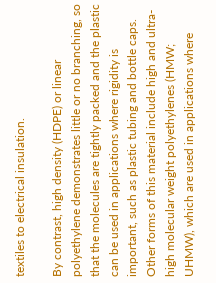textiles to electrical insulation.

By contrast, high density (HDPE) or linear polyethylene demonstrates little or no branching, so that the molecules are tightly packed and the plastic can be used in applications where rigidity is important, such as plastic tubing and bottle caps. Other forms of this material include high and ultra-high molecular weight polyethylenes (HMW; UHMW), which are used in applications where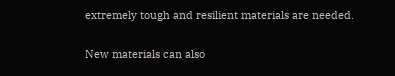extremely tough and resilient materials are needed.

New materials can also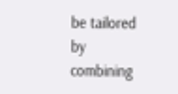be tailored by combining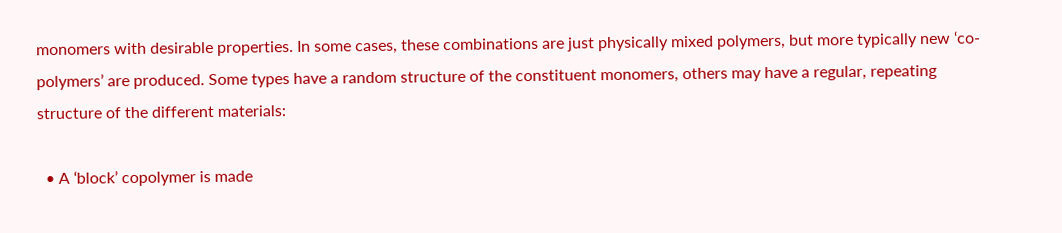monomers with desirable properties. In some cases, these combinations are just physically mixed polymers, but more typically new ‘co-polymers’ are produced. Some types have a random structure of the constituent monomers, others may have a regular, repeating structure of the different materials:

  • A ‘block’ copolymer is made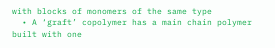with blocks of monomers of the same type
  • A ‘graft’ copolymer has a main chain polymer built with one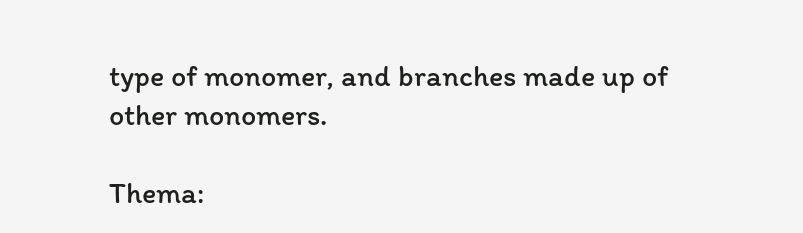type of monomer, and branches made up of other monomers.

Thema: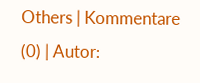Others | Kommentare (0) | Autor: